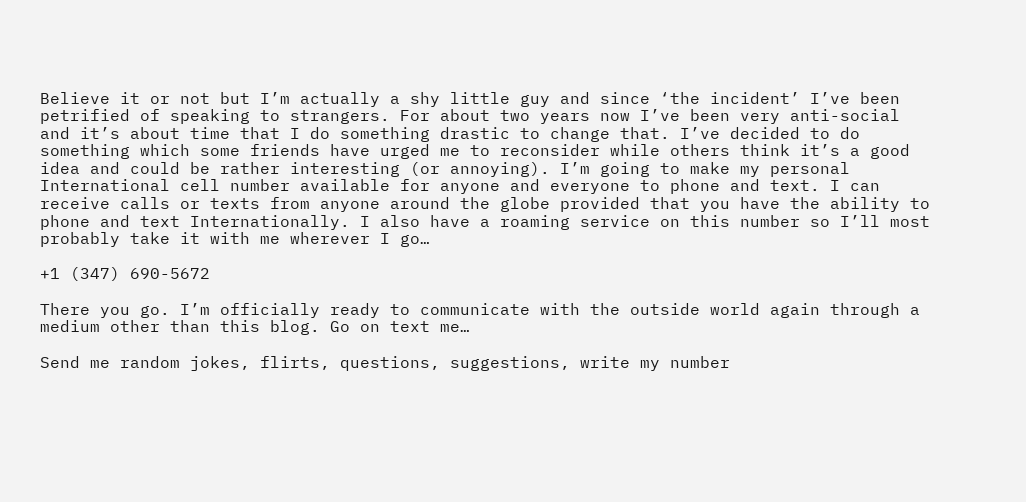Believe it or not but I’m actually a shy little guy and since ‘the incident’ I’ve been petrified of speaking to strangers. For about two years now I’ve been very anti-social and it’s about time that I do something drastic to change that. I’ve decided to do something which some friends have urged me to reconsider while others think it’s a good idea and could be rather interesting (or annoying). I’m going to make my personal International cell number available for anyone and everyone to phone and text. I can receive calls or texts from anyone around the globe provided that you have the ability to phone and text Internationally. I also have a roaming service on this number so I’ll most probably take it with me wherever I go…

+1 (347) 690-5672

There you go. I’m officially ready to communicate with the outside world again through a medium other than this blog. Go on text me…

Send me random jokes, flirts, questions, suggestions, write my number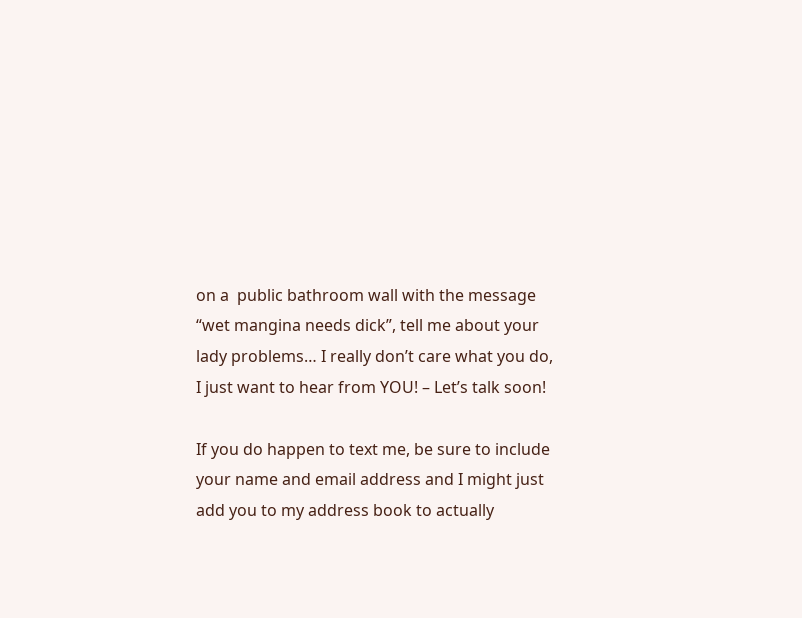on a  public bathroom wall with the message “wet mangina needs dick”, tell me about your lady problems… I really don’t care what you do, I just want to hear from YOU! – Let’s talk soon!

If you do happen to text me, be sure to include your name and email address and I might just add you to my address book to actually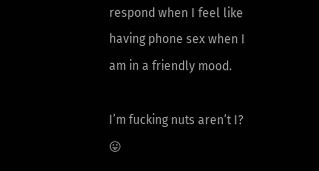respond when I feel like having phone sex when I am in a friendly mood.

I’m fucking nuts aren’t I? 😛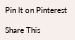Pin It on Pinterest

Share This